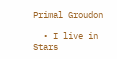Primal Groudon

  • I live in Stars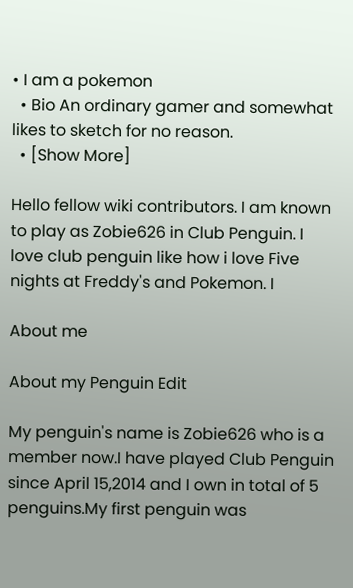• I am a pokemon
  • Bio An ordinary gamer and somewhat likes to sketch for no reason.
  • [Show More]

Hello fellow wiki contributors. I am known to play as Zobie626 in Club Penguin. I love club penguin like how i love Five nights at Freddy's and Pokemon. I

About me

About my Penguin Edit

My penguin's name is Zobie626 who is a member now.I have played Club Penguin since April 15,2014 and I own in total of 5 penguins.My first penguin was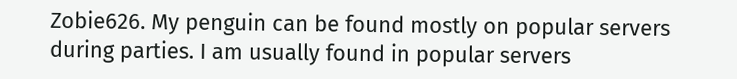Zobie626. My penguin can be found mostly on popular servers during parties. I am usually found in popular servers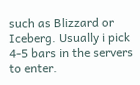such as Blizzard or Iceberg. Usually i pick 4-5 bars in the servers to enter.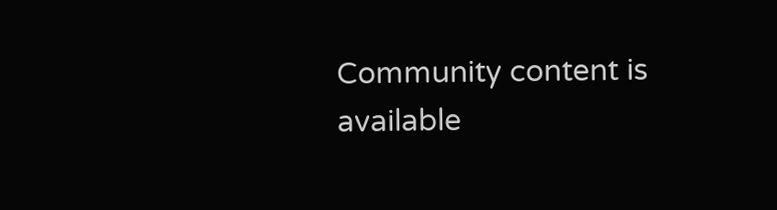Community content is available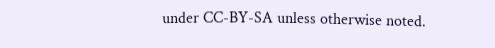under CC-BY-SA unless otherwise noted.